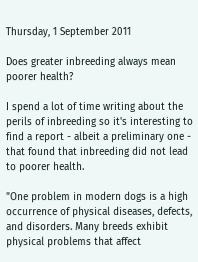Thursday, 1 September 2011

Does greater inbreeding always mean poorer health?

I spend a lot of time writing about the perils of inbreeding so it's interesting to find a report - albeit a preliminary one - that found that inbreeding did not lead to poorer health.

"One problem in modern dogs is a high occurrence of physical diseases, defects, and disorders. Many breeds exhibit physical problems that affect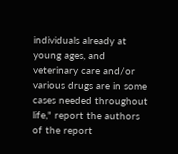individuals already at young ages, and veterinary care and/or various drugs are in some cases needed throughout life," report the authors of the report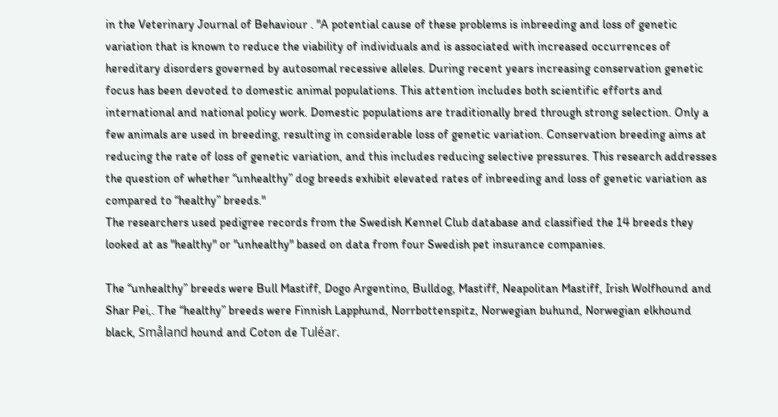in the Veterinary Journal of Behaviour . "A potential cause of these problems is inbreeding and loss of genetic variation that is known to reduce the viability of individuals and is associated with increased occurrences of hereditary disorders governed by autosomal recessive alleles. During recent years increasing conservation genetic focus has been devoted to domestic animal populations. This attention includes both scientific efforts and international and national policy work. Domestic populations are traditionally bred through strong selection. Only a few animals are used in breeding, resulting in considerable loss of genetic variation. Conservation breeding aims at reducing the rate of loss of genetic variation, and this includes reducing selective pressures. This research addresses the question of whether “unhealthy” dog breeds exhibit elevated rates of inbreeding and loss of genetic variation as compared to “healthy” breeds."
The researchers used pedigree records from the Swedish Kennel Club database and classified the 14 breeds they looked at as "healthy" or "unhealthy" based on data from four Swedish pet insurance companies.

The “unhealthy” breeds were Bull Mastiff, Dogo Argentino, Bulldog, Mastiff, Neapolitan Mastiff, Irish Wolfhound and Shar Pei,. The “healthy” breeds were Finnish Lapphund, Norrbottenspitz, Norwegian buhund, Norwegian elkhound black, Småland hound and Coton de Tuléar.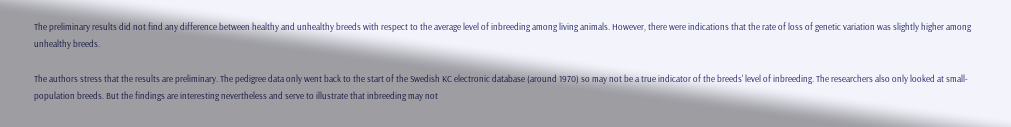The preliminary results did not find any difference between healthy and unhealthy breeds with respect to the average level of inbreeding among living animals. However, there were indications that the rate of loss of genetic variation was slightly higher among unhealthy breeds.

The authors stress that the results are preliminary. The pedigree data only went back to the start of the Swedish KC electronic database (around 1970) so may not be a true indicator of the breeds' level of inbreeding. The researchers also only looked at small-population breeds. But the findings are interesting nevertheless and serve to illustrate that inbreeding may not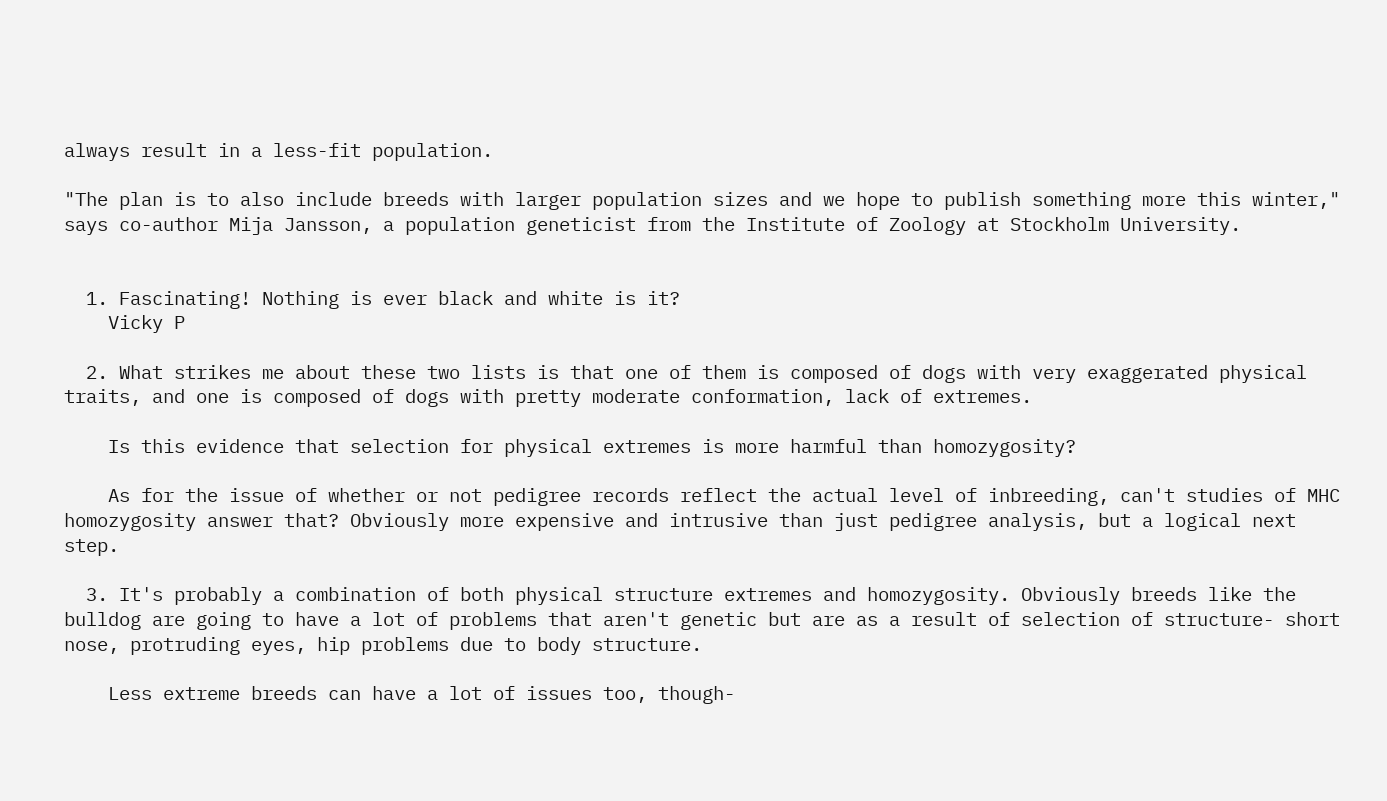always result in a less-fit population.

"The plan is to also include breeds with larger population sizes and we hope to publish something more this winter," says co-author Mija Jansson, a population geneticist from the Institute of Zoology at Stockholm University.


  1. Fascinating! Nothing is ever black and white is it?
    Vicky P

  2. What strikes me about these two lists is that one of them is composed of dogs with very exaggerated physical traits, and one is composed of dogs with pretty moderate conformation, lack of extremes.

    Is this evidence that selection for physical extremes is more harmful than homozygosity?

    As for the issue of whether or not pedigree records reflect the actual level of inbreeding, can't studies of MHC homozygosity answer that? Obviously more expensive and intrusive than just pedigree analysis, but a logical next step.

  3. It's probably a combination of both physical structure extremes and homozygosity. Obviously breeds like the bulldog are going to have a lot of problems that aren't genetic but are as a result of selection of structure- short nose, protruding eyes, hip problems due to body structure.

    Less extreme breeds can have a lot of issues too, though-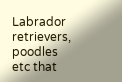Labrador retrievers, poodles etc that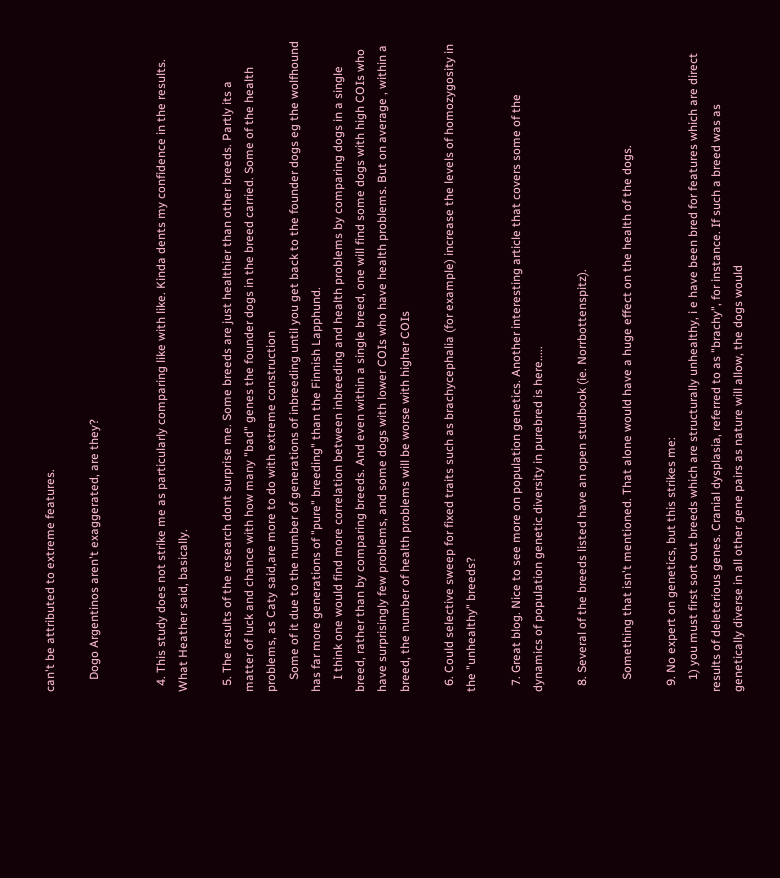can't be attributed to extreme features.

    Dogo Argentinos aren't exaggerated, are they?


  4. This study does not strike me as particularly comparing like with like. Kinda dents my confidence in the results. What Heather said, basically.

  5. The results of the research dont surprise me. Some breeds are just healthier than other breeds. Partly its a matter of luck and chance with how many "bad" genes the founder dogs in the breed carried. Some of the health problems, as Caty said,are more to do with extreme construction
    Some of it due to the number of generations of inbreeding until you get back to the founder dogs eg the wolfhound has far more generations of "pure" breeding" than the Finnish Lapphund.
    I think one would find more correlation between inbreeding and health problems by comparing dogs in a single breed, rather than by comparing breeds. And even within a single breed, one will find some dogs with high COIs who have surprisingly few problems, and some dogs with lower COIs who have health problems. But on average , within a breed, the number of health problems will be worse with higher COIs

  6. Could selective sweep for fixed traits such as brachycephalia (for example) increase the levels of homozygosity in the "unhealthy" breeds?

  7. Great blog. Nice to see more on population genetics. Another interesting article that covers some of the dynamics of population genetic diversity in purebred is here.....

  8. Several of the breeds listed have an open studbook (ie. Norrbottenspitz).

    Something that isn't mentioned. That alone would have a huge effect on the health of the dogs.

  9. No expert on genetics, but this strikes me:
    1) you must first sort out breeds which are structurally unhealthy, i e have been bred for features which are direct results of deleterious genes. Cranial dysplasia, referred to as "brachy", for instance. If such a breed was as genetically diverse in all other gene pairs as nature will allow, the dogs would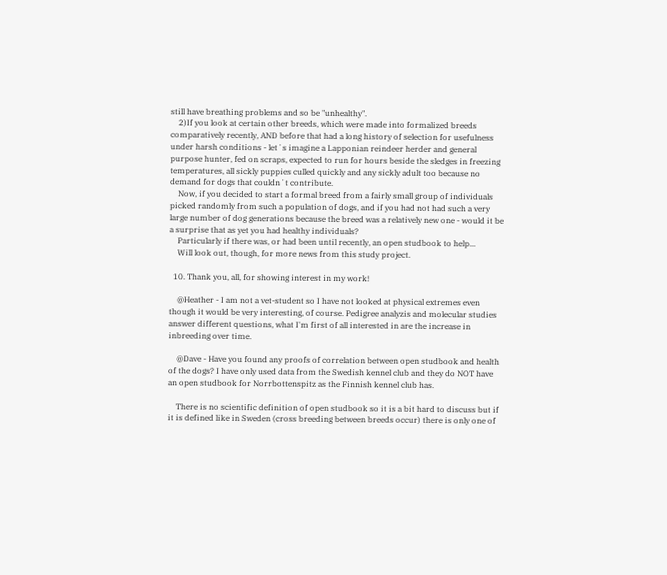still have breathing problems and so be "unhealthy".
    2)If you look at certain other breeds, which were made into formalized breeds comparatively recently, AND before that had a long history of selection for usefulness under harsh conditions - let´s imagine a Lapponian reindeer herder and general purpose hunter, fed on scraps, expected to run for hours beside the sledges in freezing temperatures, all sickly puppies culled quickly and any sickly adult too because no demand for dogs that couldn´t contribute.
    Now, if you decided to start a formal breed from a fairly small group of individuals picked randomly from such a population of dogs, and if you had not had such a very large number of dog generations because the breed was a relatively new one - would it be a surprise that as yet you had healthy individuals?
    Particularly if there was, or had been until recently, an open studbook to help...
    Will look out, though, for more news from this study project.

  10. Thank you, all, for showing interest in my work!

    @Heather - I am not a vet-student so I have not looked at physical extremes even though it would be very interesting, of course. Pedigree analyzis and molecular studies answer different questions, what I'm first of all interested in are the increase in inbreeding over time.

    @Dave - Have you found any proofs of correlation between open studbook and health of the dogs? I have only used data from the Swedish kennel club and they do NOT have an open studbook for Norrbottenspitz as the Finnish kennel club has.

    There is no scientific definition of open studbook so it is a bit hard to discuss but if it is defined like in Sweden (cross breeding between breeds occur) there is only one of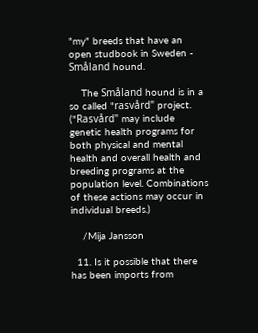"my" breeds that have an open studbook in Sweden - Småland hound.

    The Småland hound is in a so called "rasvård" project. ("Rasvård" may include genetic health programs for both physical and mental health and overall health and breeding programs at the population level. Combinations of these actions may occur in individual breeds.)

    /Mija Jansson

  11. Is it possible that there has been imports from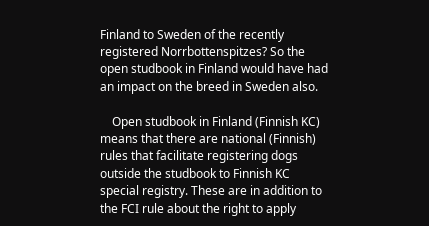Finland to Sweden of the recently registered Norrbottenspitzes? So the open studbook in Finland would have had an impact on the breed in Sweden also.

    Open studbook in Finland (Finnish KC) means that there are national (Finnish) rules that facilitate registering dogs outside the studbook to Finnish KC special registry. These are in addition to the FCI rule about the right to apply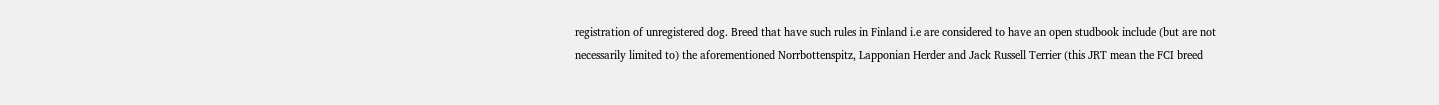registration of unregistered dog. Breed that have such rules in Finland i.e are considered to have an open studbook include (but are not necessarily limited to) the aforementioned Norrbottenspitz, Lapponian Herder and Jack Russell Terrier (this JRT mean the FCI breed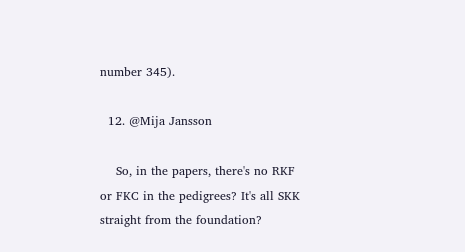number 345).

  12. @Mija Jansson

    So, in the papers, there's no RKF or FKC in the pedigrees? It's all SKK straight from the foundation?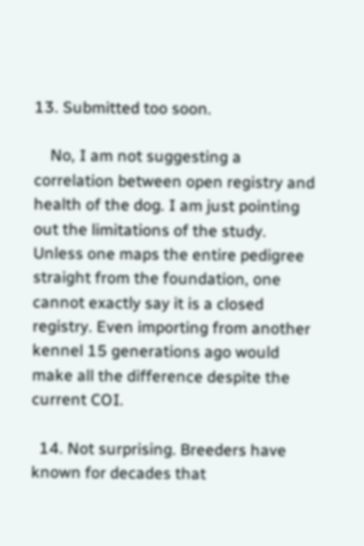13. Submitted too soon.

    No, I am not suggesting a correlation between open registry and health of the dog. I am just pointing out the limitations of the study. Unless one maps the entire pedigree straight from the foundation, one cannot exactly say it is a closed registry. Even importing from another kennel 15 generations ago would make all the difference despite the current COI.

  14. Not surprising. Breeders have known for decades that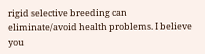rigid selective breeding can eliminate/avoid health problems. I believe you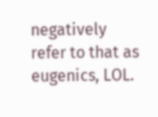negatively refer to that as eugenics, LOL.